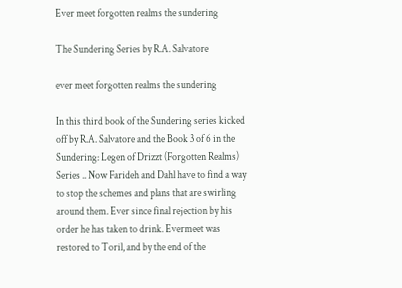Ever meet forgotten realms the sundering

The Sundering Series by R.A. Salvatore

ever meet forgotten realms the sundering

In this third book of the Sundering series kicked off by R.A. Salvatore and the Book 3 of 6 in the Sundering: Legen of Drizzt (Forgotten Realms) Series .. Now Farideh and Dahl have to find a way to stop the schemes and plans that are swirling around them. Ever since final rejection by his order he has taken to drink. Evermeet was restored to Toril, and by the end of the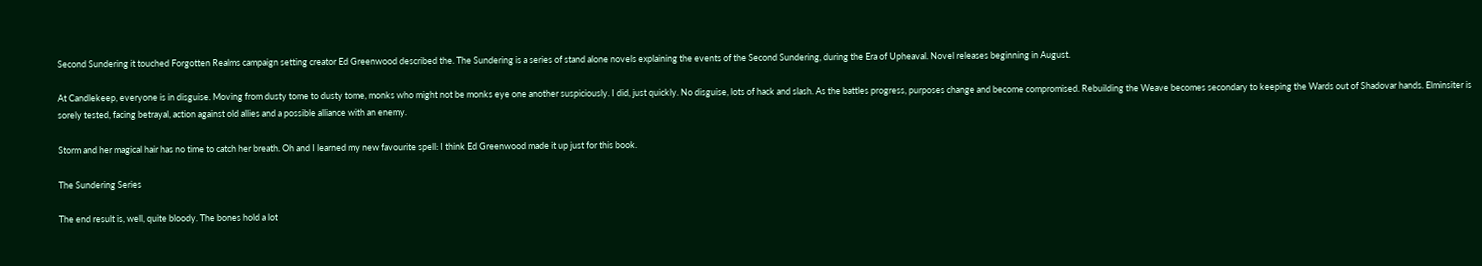Second Sundering it touched Forgotten Realms campaign setting creator Ed Greenwood described the. The Sundering is a series of stand alone novels explaining the events of the Second Sundering, during the Era of Upheaval. Novel releases beginning in August.

At Candlekeep, everyone is in disguise. Moving from dusty tome to dusty tome, monks who might not be monks eye one another suspiciously. I did, just quickly. No disguise, lots of hack and slash. As the battles progress, purposes change and become compromised. Rebuilding the Weave becomes secondary to keeping the Wards out of Shadovar hands. Elminsiter is sorely tested, facing betrayal, action against old allies and a possible alliance with an enemy.

Storm and her magical hair has no time to catch her breath. Oh and I learned my new favourite spell: I think Ed Greenwood made it up just for this book.

The Sundering Series

The end result is, well, quite bloody. The bones hold a lot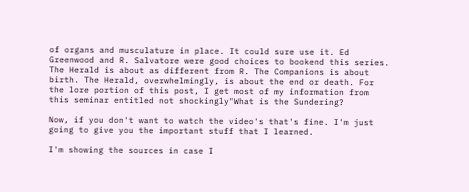of organs and musculature in place. It could sure use it. Ed Greenwood and R. Salvatore were good choices to bookend this series. The Herald is about as different from R. The Companions is about birth. The Herald, overwhelmingly, is about the end or death. For the lore portion of this post, I get most of my information from this seminar entitled not shockingly"What is the Sundering?

Now, if you don't want to watch the video's that's fine. I'm just going to give you the important stuff that I learned.

I'm showing the sources in case I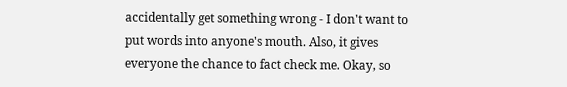accidentally get something wrong - I don't want to put words into anyone's mouth. Also, it gives everyone the chance to fact check me. Okay, so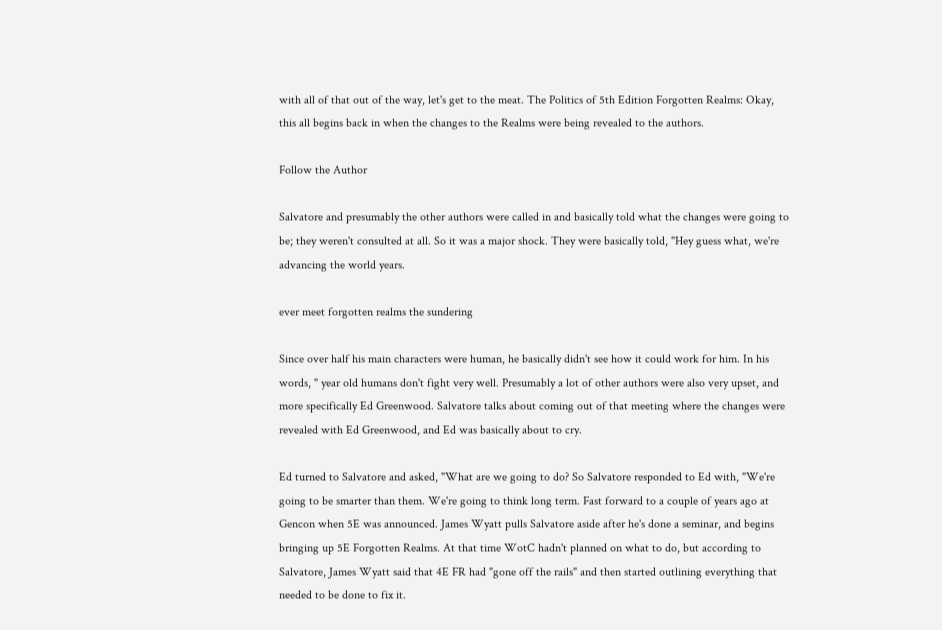with all of that out of the way, let's get to the meat. The Politics of 5th Edition Forgotten Realms: Okay, this all begins back in when the changes to the Realms were being revealed to the authors.

Follow the Author

Salvatore and presumably the other authors were called in and basically told what the changes were going to be; they weren't consulted at all. So it was a major shock. They were basically told, "Hey guess what, we're advancing the world years.

ever meet forgotten realms the sundering

Since over half his main characters were human, he basically didn't see how it could work for him. In his words, " year old humans don't fight very well. Presumably a lot of other authors were also very upset, and more specifically Ed Greenwood. Salvatore talks about coming out of that meeting where the changes were revealed with Ed Greenwood, and Ed was basically about to cry.

Ed turned to Salvatore and asked, "What are we going to do? So Salvatore responded to Ed with, "We're going to be smarter than them. We're going to think long term. Fast forward to a couple of years ago at Gencon when 5E was announced. James Wyatt pulls Salvatore aside after he's done a seminar, and begins bringing up 5E Forgotten Realms. At that time WotC hadn't planned on what to do, but according to Salvatore, James Wyatt said that 4E FR had "gone off the rails" and then started outlining everything that needed to be done to fix it.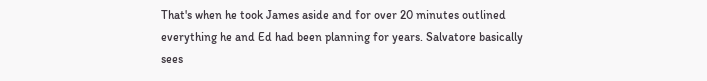That's when he took James aside and for over 20 minutes outlined everything he and Ed had been planning for years. Salvatore basically sees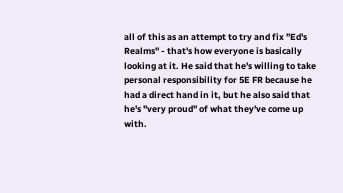all of this as an attempt to try and fix "Ed's Realms" - that's how everyone is basically looking at it. He said that he's willing to take personal responsibility for 5E FR because he had a direct hand in it, but he also said that he's "very proud" of what they've come up with.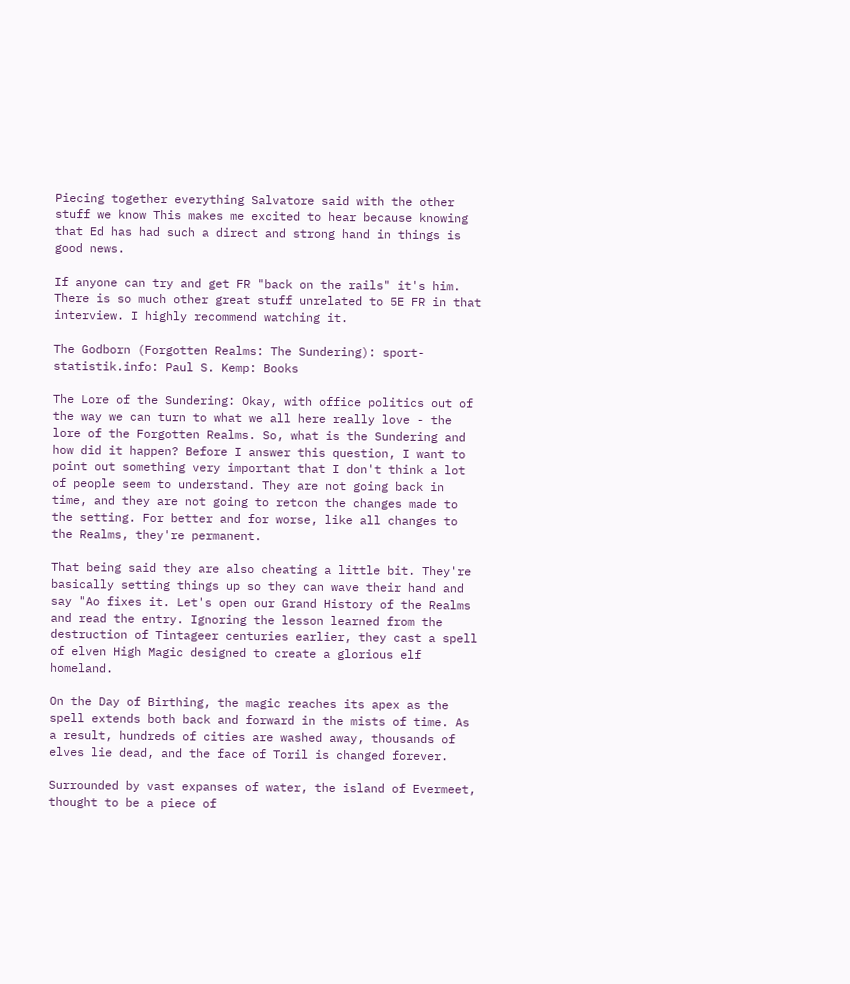Piecing together everything Salvatore said with the other stuff we know This makes me excited to hear because knowing that Ed has had such a direct and strong hand in things is good news.

If anyone can try and get FR "back on the rails" it's him. There is so much other great stuff unrelated to 5E FR in that interview. I highly recommend watching it.

The Godborn (Forgotten Realms: The Sundering): sport-statistik.info: Paul S. Kemp: Books

The Lore of the Sundering: Okay, with office politics out of the way we can turn to what we all here really love - the lore of the Forgotten Realms. So, what is the Sundering and how did it happen? Before I answer this question, I want to point out something very important that I don't think a lot of people seem to understand. They are not going back in time, and they are not going to retcon the changes made to the setting. For better and for worse, like all changes to the Realms, they're permanent.

That being said they are also cheating a little bit. They're basically setting things up so they can wave their hand and say "Ao fixes it. Let's open our Grand History of the Realms and read the entry. Ignoring the lesson learned from the destruction of Tintageer centuries earlier, they cast a spell of elven High Magic designed to create a glorious elf homeland.

On the Day of Birthing, the magic reaches its apex as the spell extends both back and forward in the mists of time. As a result, hundreds of cities are washed away, thousands of elves lie dead, and the face of Toril is changed forever.

Surrounded by vast expanses of water, the island of Evermeet, thought to be a piece of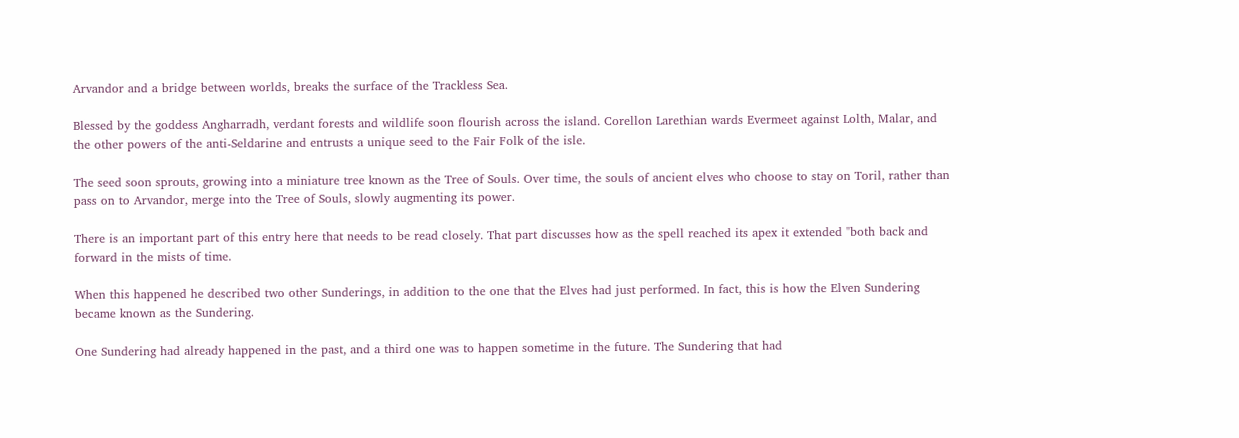Arvandor and a bridge between worlds, breaks the surface of the Trackless Sea.

Blessed by the goddess Angharradh, verdant forests and wildlife soon flourish across the island. Corellon Larethian wards Evermeet against Lolth, Malar, and the other powers of the anti-Seldarine and entrusts a unique seed to the Fair Folk of the isle.

The seed soon sprouts, growing into a miniature tree known as the Tree of Souls. Over time, the souls of ancient elves who choose to stay on Toril, rather than pass on to Arvandor, merge into the Tree of Souls, slowly augmenting its power.

There is an important part of this entry here that needs to be read closely. That part discusses how as the spell reached its apex it extended "both back and forward in the mists of time.

When this happened he described two other Sunderings, in addition to the one that the Elves had just performed. In fact, this is how the Elven Sundering became known as the Sundering.

One Sundering had already happened in the past, and a third one was to happen sometime in the future. The Sundering that had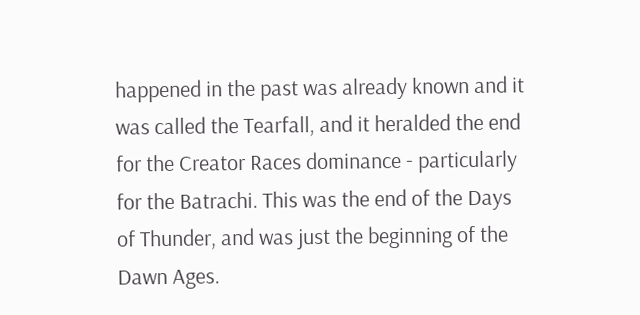happened in the past was already known and it was called the Tearfall, and it heralded the end for the Creator Races dominance - particularly for the Batrachi. This was the end of the Days of Thunder, and was just the beginning of the Dawn Ages.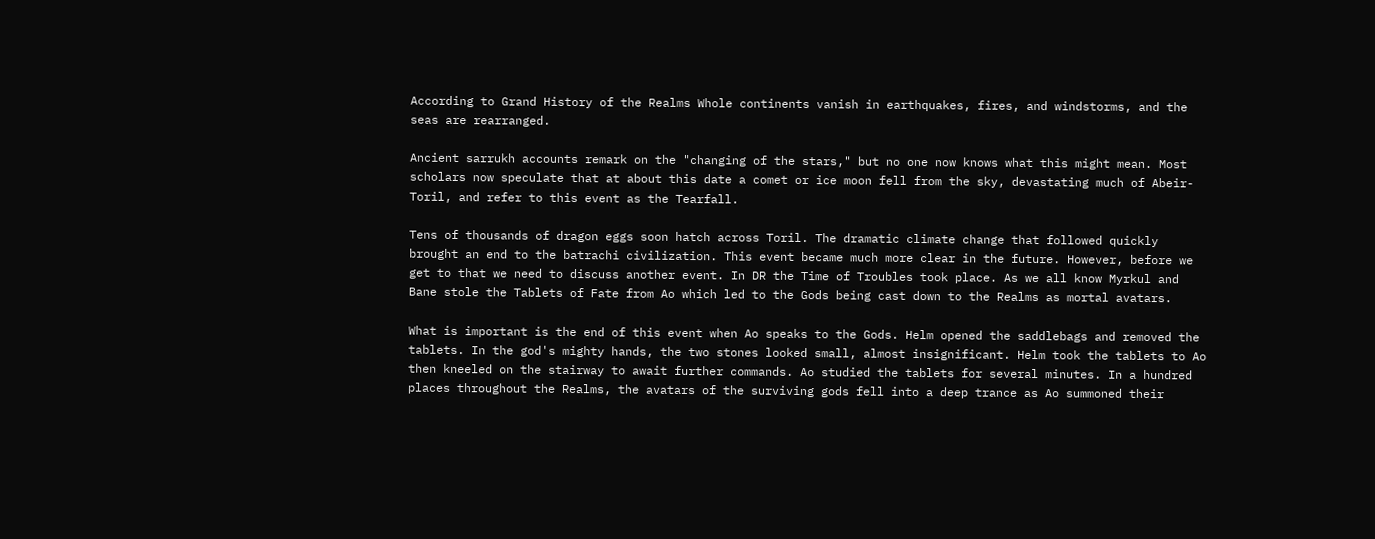According to Grand History of the Realms Whole continents vanish in earthquakes, fires, and windstorms, and the seas are rearranged.

Ancient sarrukh accounts remark on the "changing of the stars," but no one now knows what this might mean. Most scholars now speculate that at about this date a comet or ice moon fell from the sky, devastating much of Abeir-Toril, and refer to this event as the Tearfall.

Tens of thousands of dragon eggs soon hatch across Toril. The dramatic climate change that followed quickly brought an end to the batrachi civilization. This event became much more clear in the future. However, before we get to that we need to discuss another event. In DR the Time of Troubles took place. As we all know Myrkul and Bane stole the Tablets of Fate from Ao which led to the Gods being cast down to the Realms as mortal avatars.

What is important is the end of this event when Ao speaks to the Gods. Helm opened the saddlebags and removed the tablets. In the god's mighty hands, the two stones looked small, almost insignificant. Helm took the tablets to Ao then kneeled on the stairway to await further commands. Ao studied the tablets for several minutes. In a hundred places throughout the Realms, the avatars of the surviving gods fell into a deep trance as Ao summoned their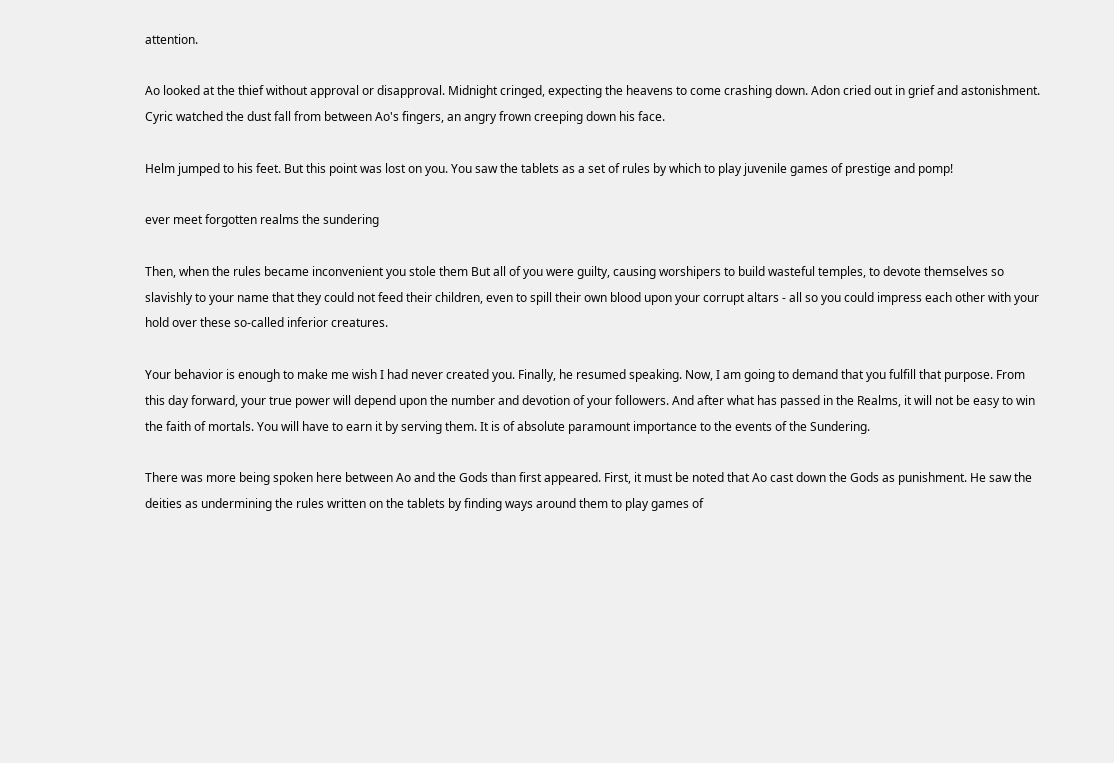attention.

Ao looked at the thief without approval or disapproval. Midnight cringed, expecting the heavens to come crashing down. Adon cried out in grief and astonishment. Cyric watched the dust fall from between Ao's fingers, an angry frown creeping down his face.

Helm jumped to his feet. But this point was lost on you. You saw the tablets as a set of rules by which to play juvenile games of prestige and pomp!

ever meet forgotten realms the sundering

Then, when the rules became inconvenient you stole them But all of you were guilty, causing worshipers to build wasteful temples, to devote themselves so slavishly to your name that they could not feed their children, even to spill their own blood upon your corrupt altars - all so you could impress each other with your hold over these so-called inferior creatures.

Your behavior is enough to make me wish I had never created you. Finally, he resumed speaking. Now, I am going to demand that you fulfill that purpose. From this day forward, your true power will depend upon the number and devotion of your followers. And after what has passed in the Realms, it will not be easy to win the faith of mortals. You will have to earn it by serving them. It is of absolute paramount importance to the events of the Sundering.

There was more being spoken here between Ao and the Gods than first appeared. First, it must be noted that Ao cast down the Gods as punishment. He saw the deities as undermining the rules written on the tablets by finding ways around them to play games of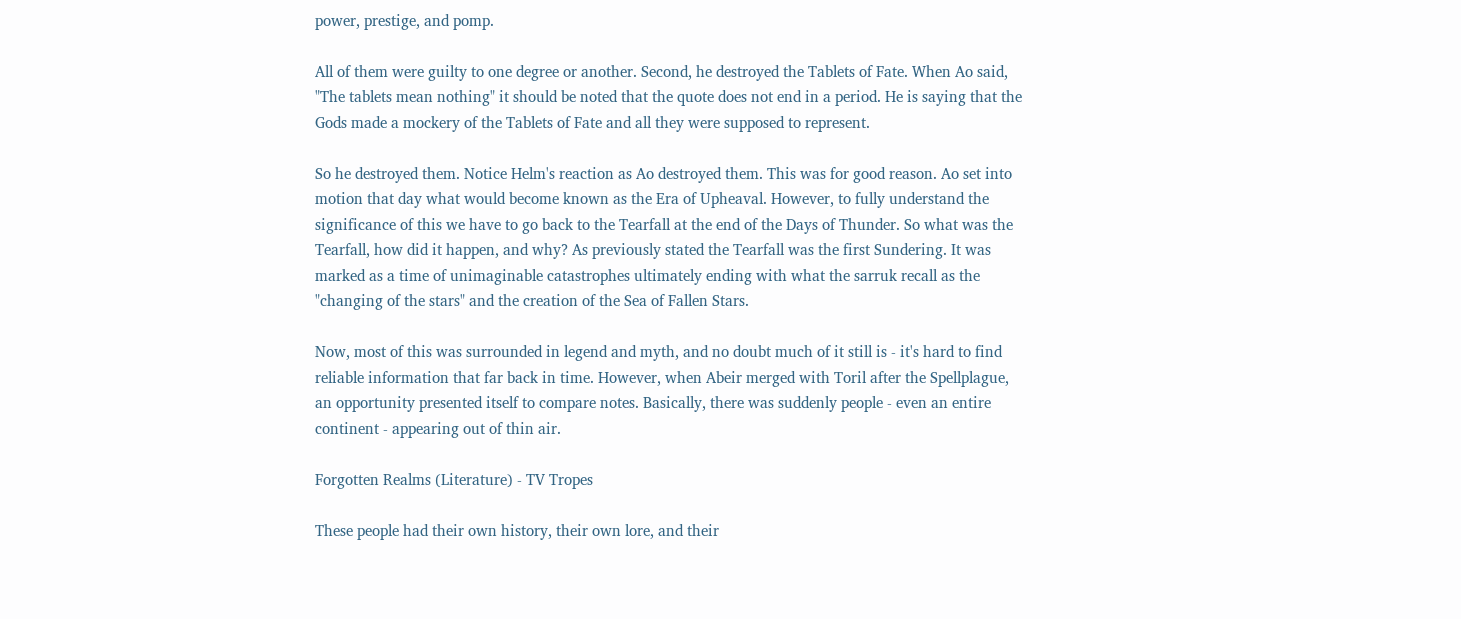power, prestige, and pomp.

All of them were guilty to one degree or another. Second, he destroyed the Tablets of Fate. When Ao said, "The tablets mean nothing" it should be noted that the quote does not end in a period. He is saying that the Gods made a mockery of the Tablets of Fate and all they were supposed to represent.

So he destroyed them. Notice Helm's reaction as Ao destroyed them. This was for good reason. Ao set into motion that day what would become known as the Era of Upheaval. However, to fully understand the significance of this we have to go back to the Tearfall at the end of the Days of Thunder. So what was the Tearfall, how did it happen, and why? As previously stated the Tearfall was the first Sundering. It was marked as a time of unimaginable catastrophes ultimately ending with what the sarruk recall as the "changing of the stars" and the creation of the Sea of Fallen Stars.

Now, most of this was surrounded in legend and myth, and no doubt much of it still is - it's hard to find reliable information that far back in time. However, when Abeir merged with Toril after the Spellplague, an opportunity presented itself to compare notes. Basically, there was suddenly people - even an entire continent - appearing out of thin air.

Forgotten Realms (Literature) - TV Tropes

These people had their own history, their own lore, and their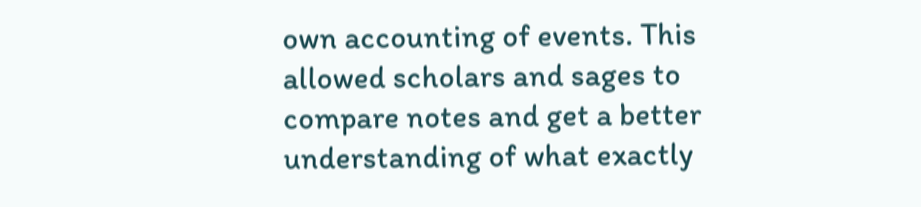own accounting of events. This allowed scholars and sages to compare notes and get a better understanding of what exactly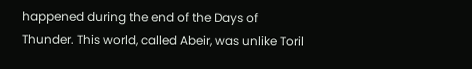happened during the end of the Days of Thunder. This world, called Abeir, was unlike Toril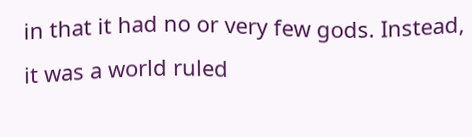in that it had no or very few gods. Instead, it was a world ruled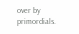over by primordials.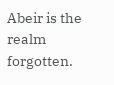Abeir is the realm forgotten.